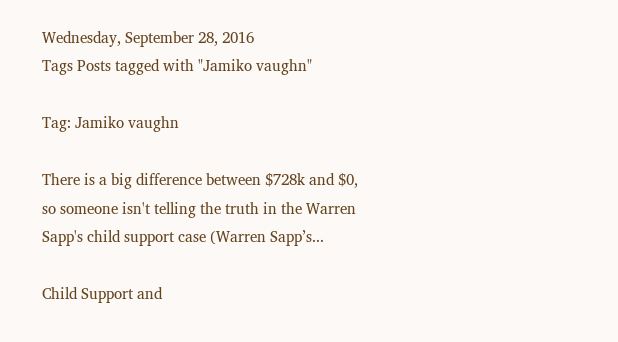Wednesday, September 28, 2016
Tags Posts tagged with "Jamiko vaughn"

Tag: Jamiko vaughn

There is a big difference between $728k and $0, so someone isn't telling the truth in the Warren Sapp's child support case (Warren Sapp’s...

Child Support and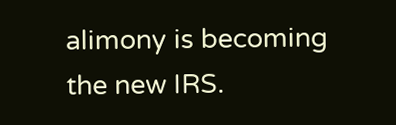alimony is becoming the new IRS.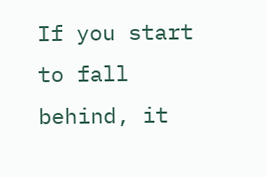If you start to fall behind, it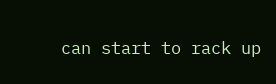can start to rack up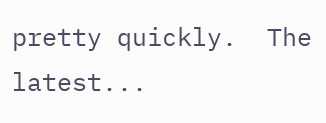pretty quickly.  The latest...